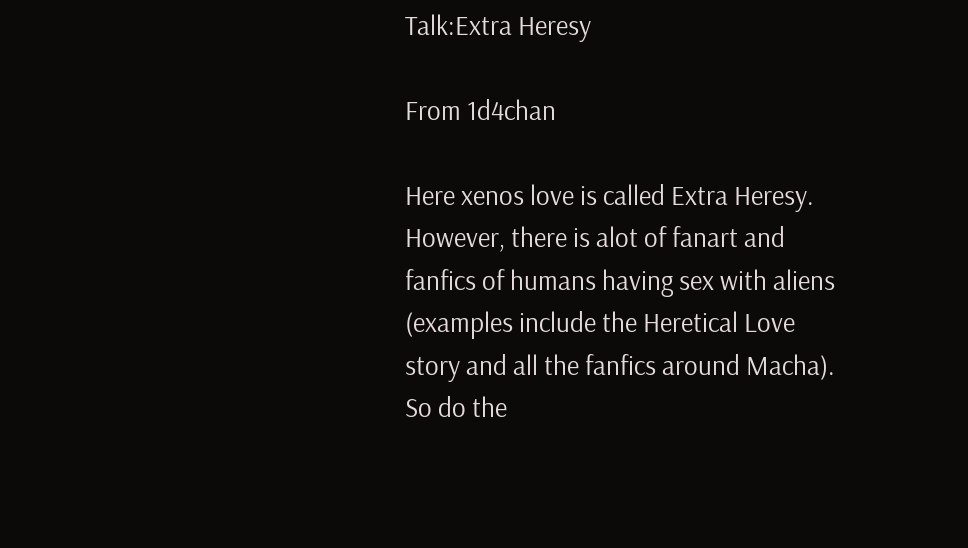Talk:Extra Heresy

From 1d4chan

Here xenos love is called Extra Heresy. However, there is alot of fanart and fanfics of humans having sex with aliens (examples include the Heretical Love story and all the fanfics around Macha). So do the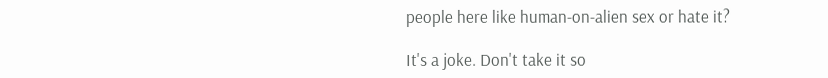people here like human-on-alien sex or hate it?

It's a joke. Don't take it so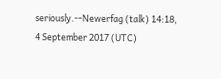seriously.--Newerfag (talk) 14:18, 4 September 2017 (UTC)